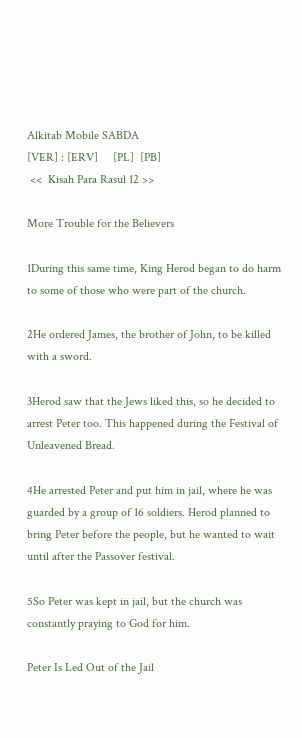Alkitab Mobile SABDA
[VER] : [ERV]     [PL]  [PB]
 <<  Kisah Para Rasul 12 >>

More Trouble for the Believers

1During this same time, King Herod began to do harm to some of those who were part of the church.

2He ordered James, the brother of John, to be killed with a sword.

3Herod saw that the Jews liked this, so he decided to arrest Peter too. This happened during the Festival of Unleavened Bread.

4He arrested Peter and put him in jail, where he was guarded by a group of 16 soldiers. Herod planned to bring Peter before the people, but he wanted to wait until after the Passover festival.

5So Peter was kept in jail, but the church was constantly praying to God for him.

Peter Is Led Out of the Jail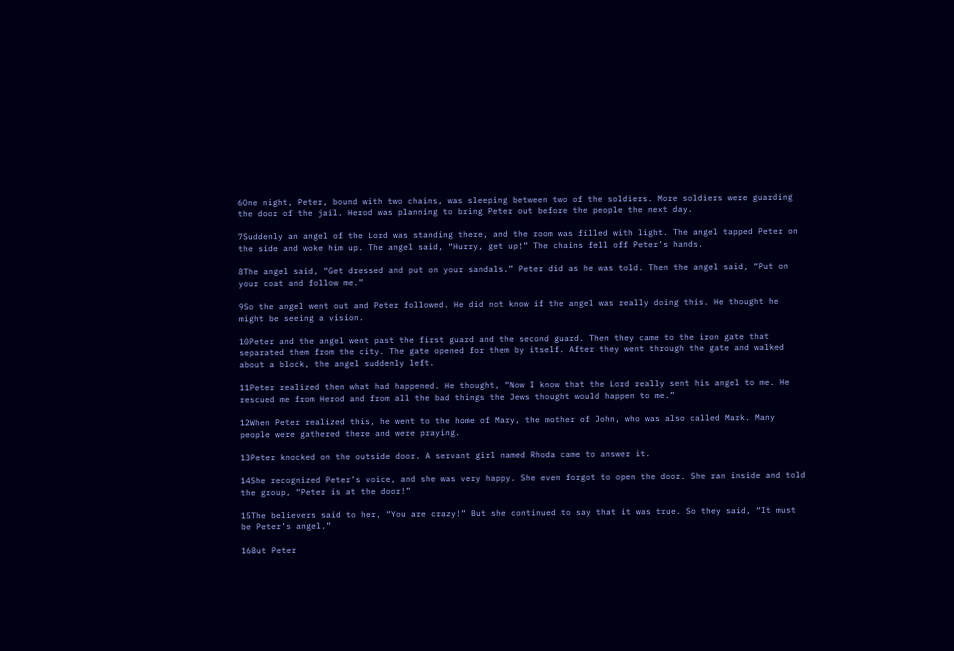6One night, Peter, bound with two chains, was sleeping between two of the soldiers. More soldiers were guarding the door of the jail. Herod was planning to bring Peter out before the people the next day.

7Suddenly an angel of the Lord was standing there, and the room was filled with light. The angel tapped Peter on the side and woke him up. The angel said, “Hurry, get up!” The chains fell off Peter’s hands.

8The angel said, “Get dressed and put on your sandals.” Peter did as he was told. Then the angel said, “Put on your coat and follow me.”

9So the angel went out and Peter followed. He did not know if the angel was really doing this. He thought he might be seeing a vision.

10Peter and the angel went past the first guard and the second guard. Then they came to the iron gate that separated them from the city. The gate opened for them by itself. After they went through the gate and walked about a block, the angel suddenly left.

11Peter realized then what had happened. He thought, “Now I know that the Lord really sent his angel to me. He rescued me from Herod and from all the bad things the Jews thought would happen to me.”

12When Peter realized this, he went to the home of Mary, the mother of John, who was also called Mark. Many people were gathered there and were praying.

13Peter knocked on the outside door. A servant girl named Rhoda came to answer it.

14She recognized Peter’s voice, and she was very happy. She even forgot to open the door. She ran inside and told the group, “Peter is at the door!”

15The believers said to her, “You are crazy!” But she continued to say that it was true. So they said, “It must be Peter’s angel.”

16But Peter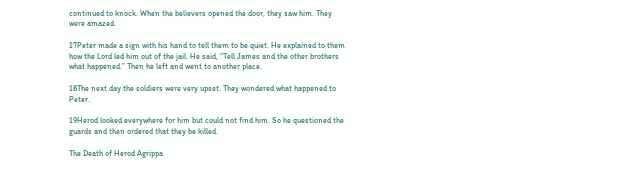continued to knock. When the believers opened the door, they saw him. They were amazed.

17Peter made a sign with his hand to tell them to be quiet. He explained to them how the Lord led him out of the jail. He said, “Tell James and the other brothers what happened.” Then he left and went to another place.

18The next day the soldiers were very upset. They wondered what happened to Peter.

19Herod looked everywhere for him but could not find him. So he questioned the guards and then ordered that they be killed.

The Death of Herod Agrippa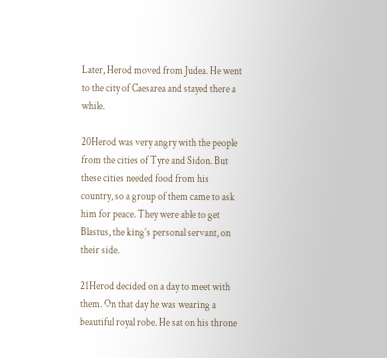Later, Herod moved from Judea. He went to the city of Caesarea and stayed there a while.

20Herod was very angry with the people from the cities of Tyre and Sidon. But these cities needed food from his country, so a group of them came to ask him for peace. They were able to get Blastus, the king’s personal servant, on their side.

21Herod decided on a day to meet with them. On that day he was wearing a beautiful royal robe. He sat on his throne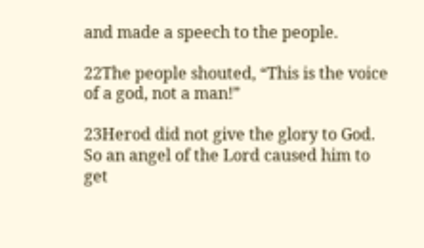and made a speech to the people.

22The people shouted, “This is the voice of a god, not a man!”

23Herod did not give the glory to God. So an angel of the Lord caused him to get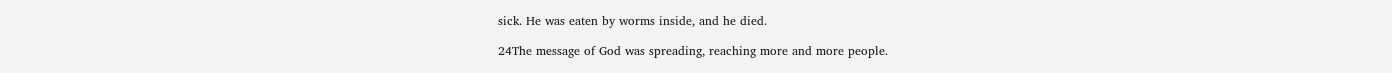sick. He was eaten by worms inside, and he died.

24The message of God was spreading, reaching more and more people.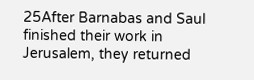25After Barnabas and Saul finished their work in Jerusalem, they returned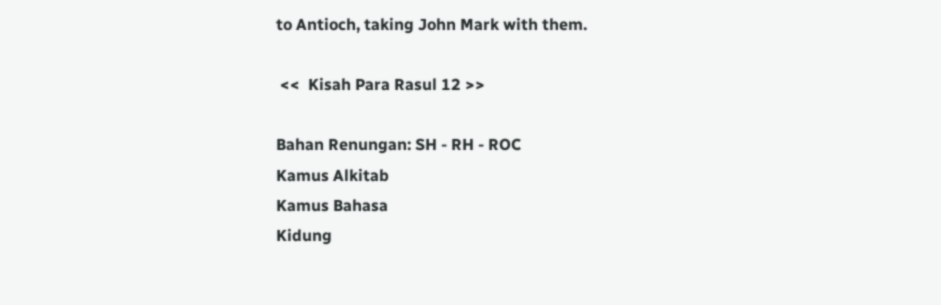to Antioch, taking John Mark with them.

 <<  Kisah Para Rasul 12 >>

Bahan Renungan: SH - RH - ROC
Kamus Alkitab
Kamus Bahasa
Kidung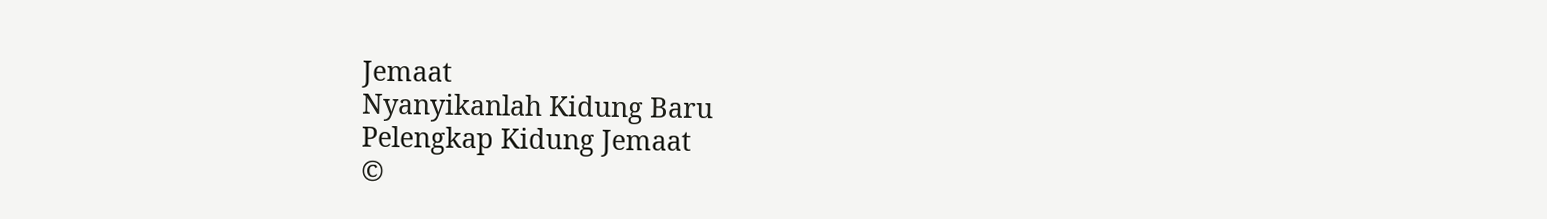Jemaat
Nyanyikanlah Kidung Baru
Pelengkap Kidung Jemaat
©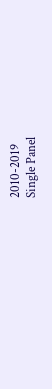2010-2019
Single Panel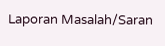Laporan Masalah/Saran